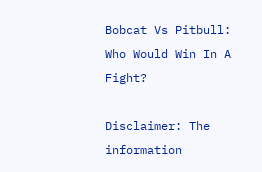Bobcat Vs Pitbull: Who Would Win In A Fight?

Disclaimer: The information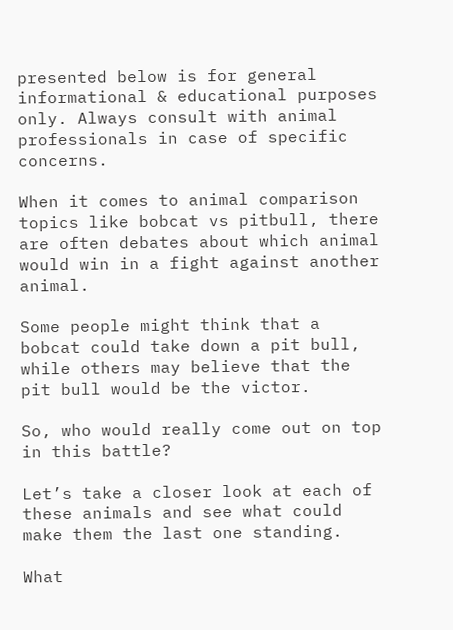presented below is for general informational & educational purposes only. Always consult with animal professionals in case of specific concerns.

When it comes to animal comparison topics like bobcat vs pitbull, there are often debates about which animal would win in a fight against another animal.

Some people might think that a bobcat could take down a pit bull, while others may believe that the pit bull would be the victor.

So, who would really come out on top in this battle?

Let’s take a closer look at each of these animals and see what could make them the last one standing.

What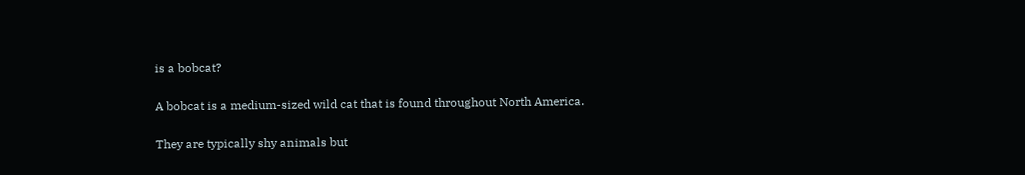is a bobcat?

A bobcat is a medium-sized wild cat that is found throughout North America.

They are typically shy animals but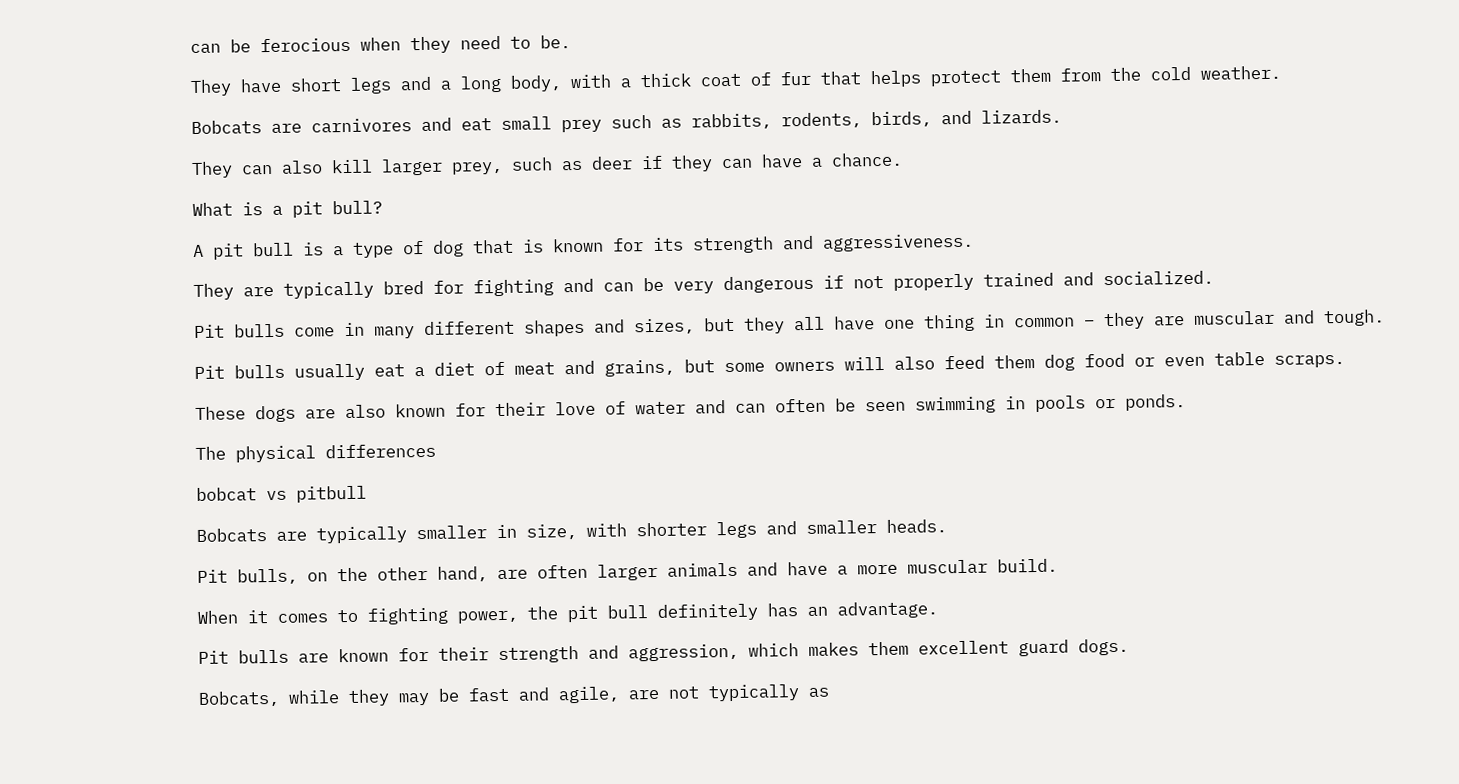can be ferocious when they need to be.

They have short legs and a long body, with a thick coat of fur that helps protect them from the cold weather.

Bobcats are carnivores and eat small prey such as rabbits, rodents, birds, and lizards.

They can also kill larger prey, such as deer if they can have a chance.

What is a pit bull?

A pit bull is a type of dog that is known for its strength and aggressiveness.

They are typically bred for fighting and can be very dangerous if not properly trained and socialized.

Pit bulls come in many different shapes and sizes, but they all have one thing in common – they are muscular and tough.

Pit bulls usually eat a diet of meat and grains, but some owners will also feed them dog food or even table scraps.

These dogs are also known for their love of water and can often be seen swimming in pools or ponds.

The physical differences

bobcat vs pitbull

Bobcats are typically smaller in size, with shorter legs and smaller heads.

Pit bulls, on the other hand, are often larger animals and have a more muscular build.

When it comes to fighting power, the pit bull definitely has an advantage.

Pit bulls are known for their strength and aggression, which makes them excellent guard dogs.

Bobcats, while they may be fast and agile, are not typically as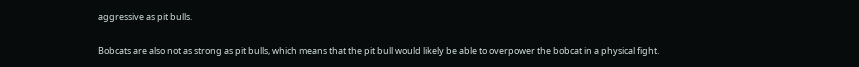aggressive as pit bulls.

Bobcats are also not as strong as pit bulls, which means that the pit bull would likely be able to overpower the bobcat in a physical fight.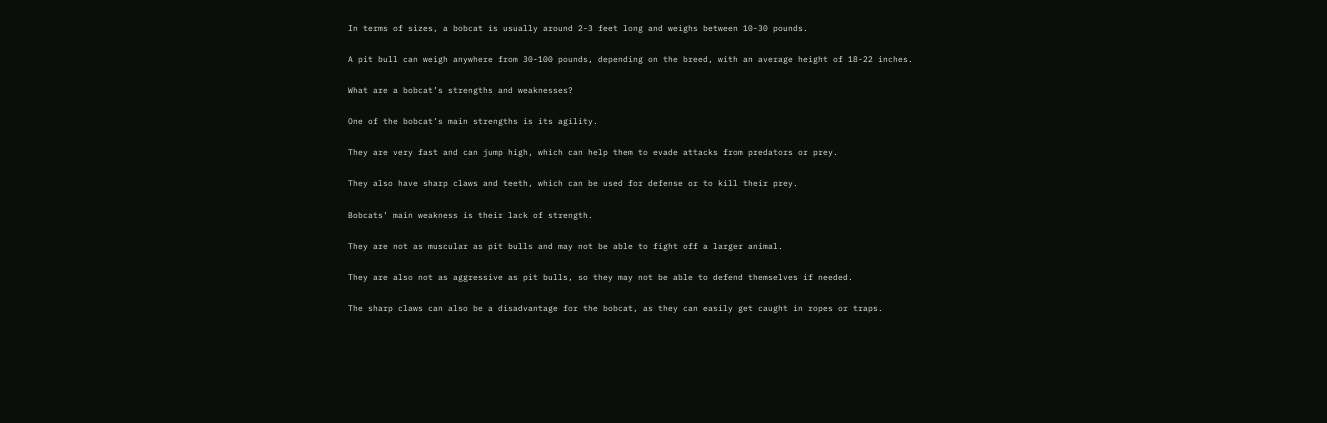In terms of sizes, a bobcat is usually around 2-3 feet long and weighs between 10-30 pounds.

A pit bull can weigh anywhere from 30-100 pounds, depending on the breed, with an average height of 18-22 inches.

What are a bobcat’s strengths and weaknesses?

One of the bobcat’s main strengths is its agility.

They are very fast and can jump high, which can help them to evade attacks from predators or prey.

They also have sharp claws and teeth, which can be used for defense or to kill their prey.

Bobcats’ main weakness is their lack of strength.

They are not as muscular as pit bulls and may not be able to fight off a larger animal.

They are also not as aggressive as pit bulls, so they may not be able to defend themselves if needed.

The sharp claws can also be a disadvantage for the bobcat, as they can easily get caught in ropes or traps.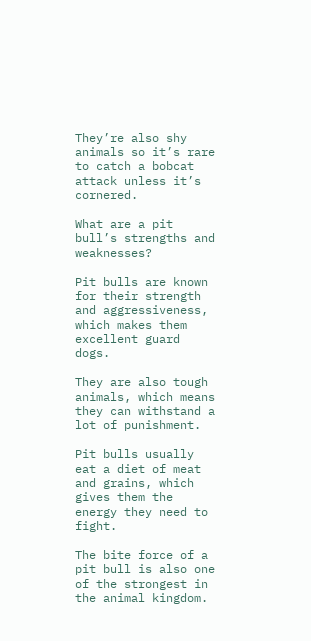They’re also shy animals so it’s rare to catch a bobcat attack unless it’s cornered.

What are a pit bull’s strengths and weaknesses?

Pit bulls are known for their strength and aggressiveness, which makes them excellent guard dogs.

They are also tough animals, which means they can withstand a lot of punishment.

Pit bulls usually eat a diet of meat and grains, which gives them the energy they need to fight.

The bite force of a pit bull is also one of the strongest in the animal kingdom.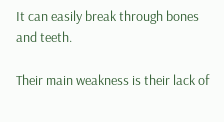It can easily break through bones and teeth.

Their main weakness is their lack of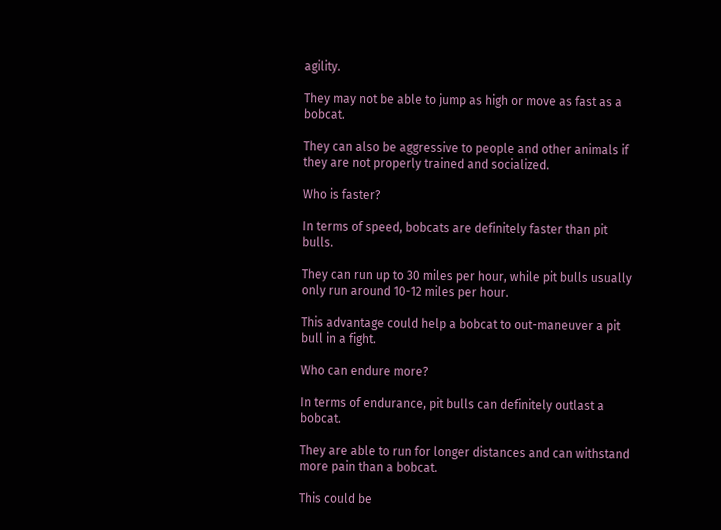agility.

They may not be able to jump as high or move as fast as a bobcat.

They can also be aggressive to people and other animals if they are not properly trained and socialized.

Who is faster?

In terms of speed, bobcats are definitely faster than pit bulls.

They can run up to 30 miles per hour, while pit bulls usually only run around 10-12 miles per hour.

This advantage could help a bobcat to out-maneuver a pit bull in a fight.

Who can endure more?

In terms of endurance, pit bulls can definitely outlast a bobcat.

They are able to run for longer distances and can withstand more pain than a bobcat.

This could be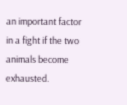an important factor in a fight if the two animals become exhausted.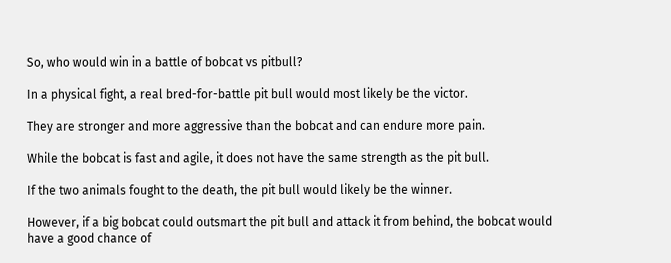So, who would win in a battle of bobcat vs pitbull?

In a physical fight, a real bred-for-battle pit bull would most likely be the victor.

They are stronger and more aggressive than the bobcat and can endure more pain.

While the bobcat is fast and agile, it does not have the same strength as the pit bull.

If the two animals fought to the death, the pit bull would likely be the winner.

However, if a big bobcat could outsmart the pit bull and attack it from behind, the bobcat would have a good chance of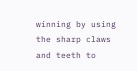winning by using the sharp claws and teeth to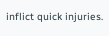inflict quick injuries.